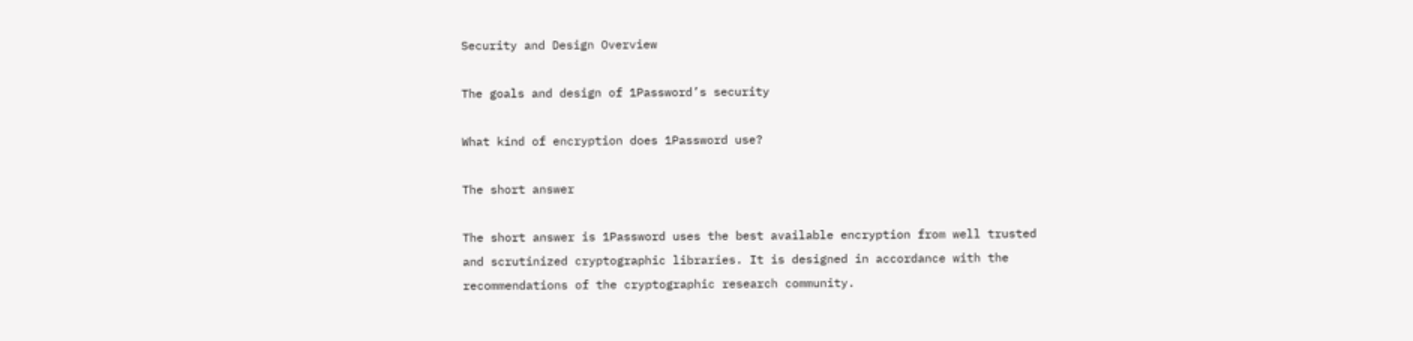Security and Design Overview

The goals and design of 1Password’s security

What kind of encryption does 1Password use?

The short answer

The short answer is 1Password uses the best available encryption from well trusted and scrutinized cryptographic libraries. It is designed in accordance with the recommendations of the cryptographic research community.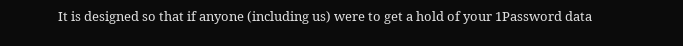It is designed so that if anyone (including us) were to get a hold of your 1Password data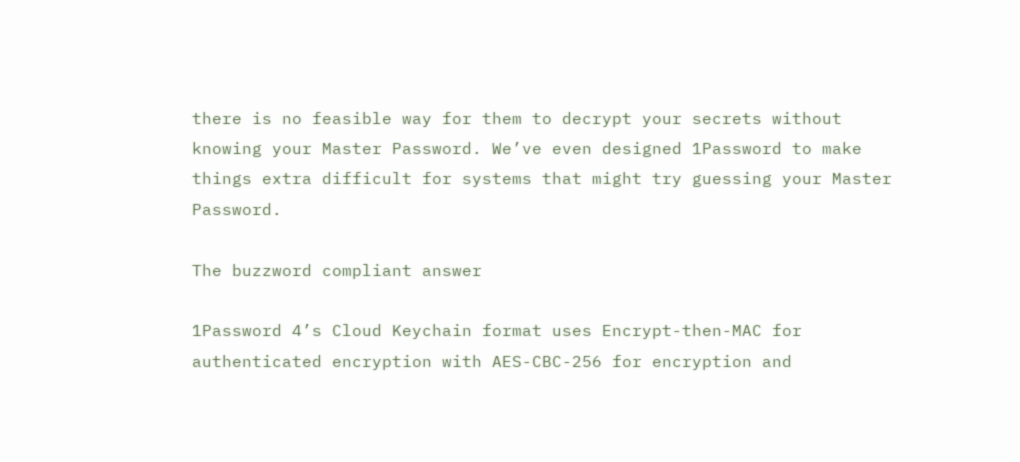there is no feasible way for them to decrypt your secrets without knowing your Master Password. We’ve even designed 1Password to make things extra difficult for systems that might try guessing your Master Password.

The buzzword compliant answer

1Password 4’s Cloud Keychain format uses Encrypt-then-MAC for authenticated encryption with AES-CBC-256 for encryption and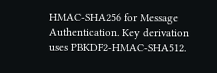HMAC-SHA256 for Message Authentication. Key derivation uses PBKDF2-HMAC-SHA512.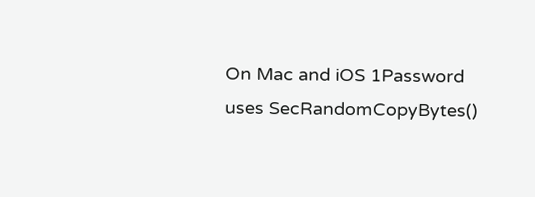On Mac and iOS 1Password uses SecRandomCopyBytes()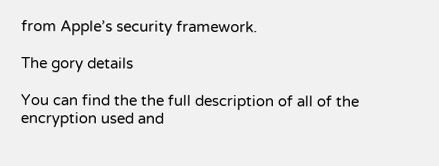from Apple’s security framework.

The gory details

You can find the the full description of all of the encryption used and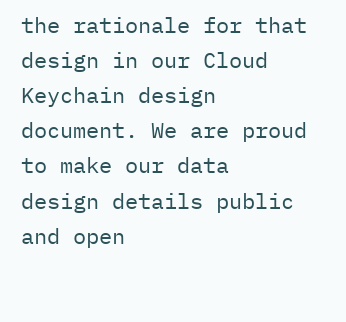the rationale for that design in our Cloud Keychain design document. We are proud to make our data design details public and open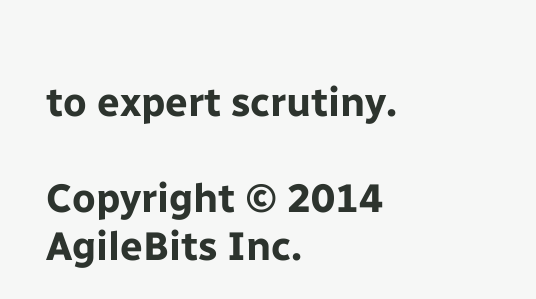to expert scrutiny.

Copyright © 2014 AgileBits Inc.